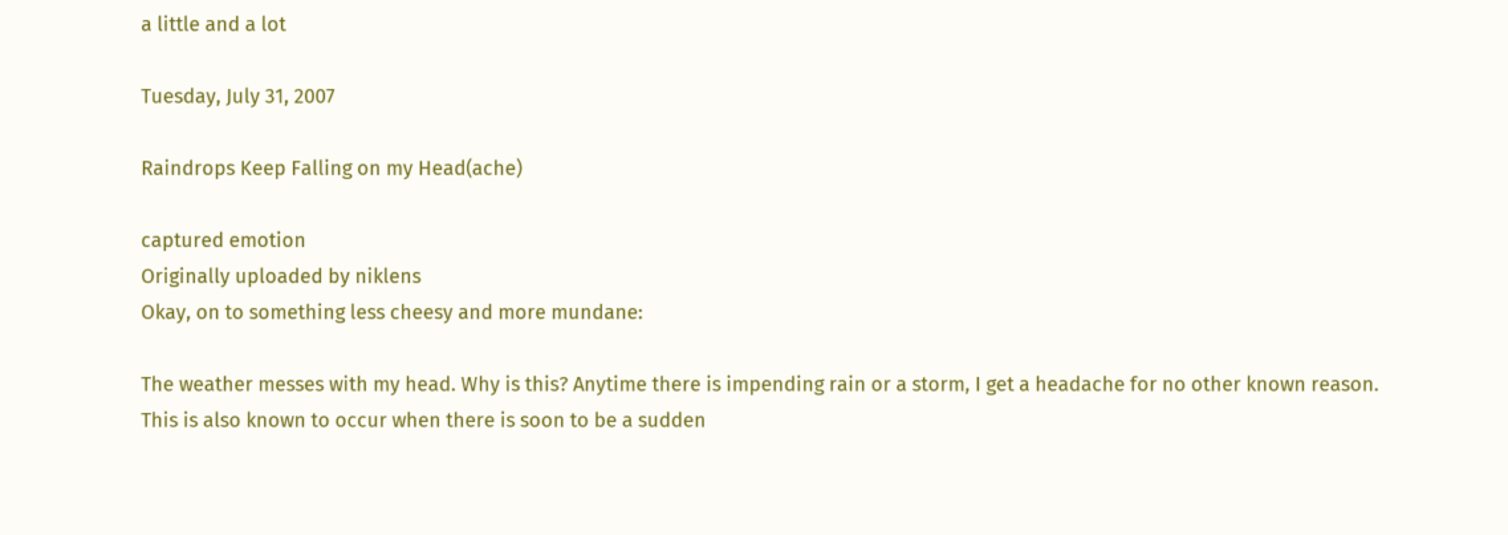a little and a lot

Tuesday, July 31, 2007

Raindrops Keep Falling on my Head(ache)

captured emotion
Originally uploaded by niklens
Okay, on to something less cheesy and more mundane:

The weather messes with my head. Why is this? Anytime there is impending rain or a storm, I get a headache for no other known reason. This is also known to occur when there is soon to be a sudden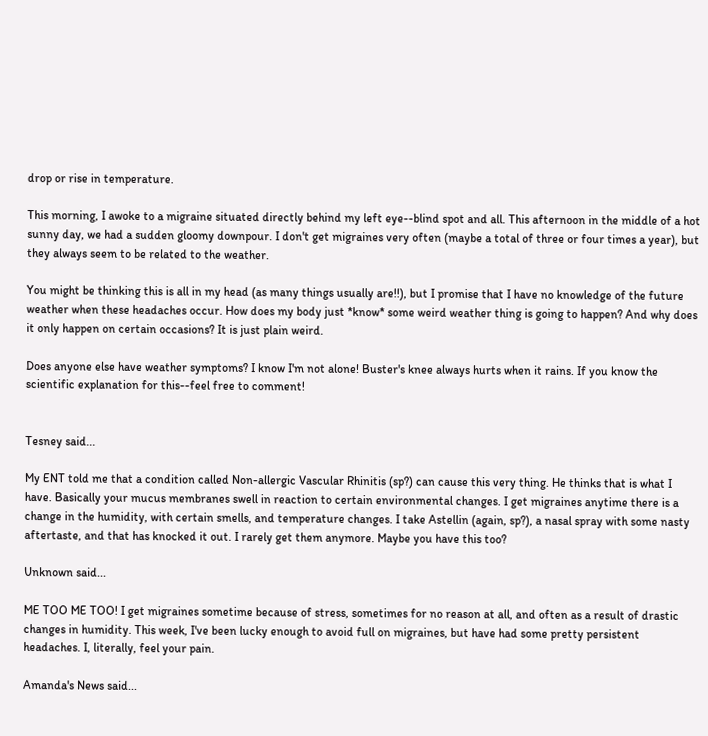drop or rise in temperature.

This morning, I awoke to a migraine situated directly behind my left eye--blind spot and all. This afternoon in the middle of a hot sunny day, we had a sudden gloomy downpour. I don't get migraines very often (maybe a total of three or four times a year), but they always seem to be related to the weather.

You might be thinking this is all in my head (as many things usually are!!), but I promise that I have no knowledge of the future weather when these headaches occur. How does my body just *know* some weird weather thing is going to happen? And why does it only happen on certain occasions? It is just plain weird.

Does anyone else have weather symptoms? I know I'm not alone! Buster's knee always hurts when it rains. If you know the scientific explanation for this--feel free to comment!


Tesney said...

My ENT told me that a condition called Non-allergic Vascular Rhinitis (sp?) can cause this very thing. He thinks that is what I have. Basically your mucus membranes swell in reaction to certain environmental changes. I get migraines anytime there is a change in the humidity, with certain smells, and temperature changes. I take Astellin (again, sp?), a nasal spray with some nasty aftertaste, and that has knocked it out. I rarely get them anymore. Maybe you have this too?

Unknown said...

ME TOO ME TOO! I get migraines sometime because of stress, sometimes for no reason at all, and often as a result of drastic changes in humidity. This week, I've been lucky enough to avoid full on migraines, but have had some pretty persistent headaches. I, literally, feel your pain.

Amanda's News said...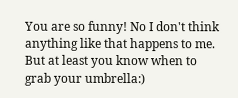You are so funny! No I don't think anything like that happens to me. But at least you know when to grab your umbrella:)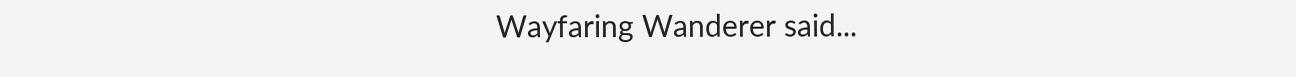Wayfaring Wanderer said...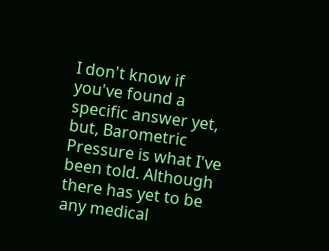I don't know if you've found a specific answer yet, but, Barometric Pressure is what I've been told. Although there has yet to be any medical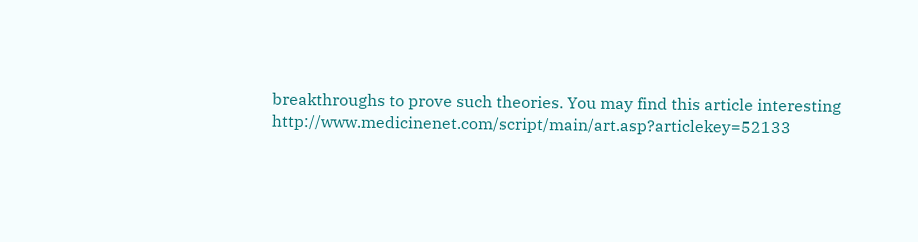breakthroughs to prove such theories. You may find this article interesting http://www.medicinenet.com/script/main/art.asp?articlekey=52133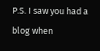P.S. I saw you had a blog when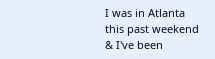I was in Atlanta this past weekend & I've been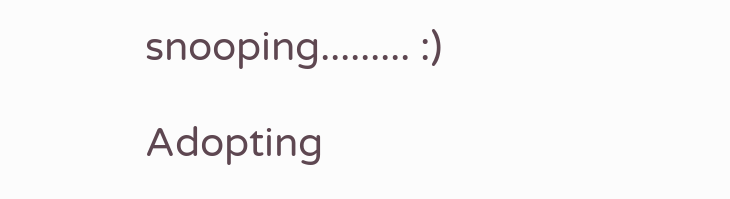snooping......... :)

Adopting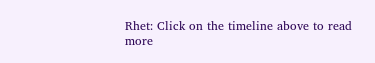Rhet: Click on the timeline above to read more